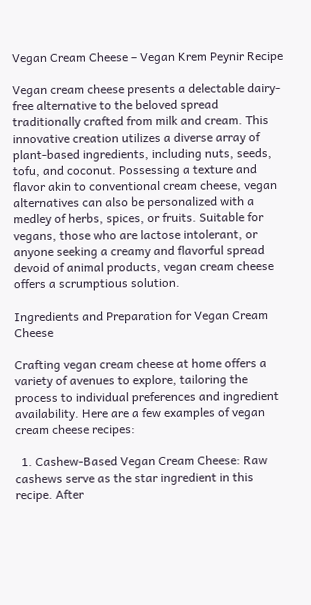Vegan Cream Cheese – Vegan Krem Peynir Recipe

Vegan cream cheese presents a delectable dairy-free alternative to the beloved spread traditionally crafted from milk and cream. This innovative creation utilizes a diverse array of plant-based ingredients, including nuts, seeds, tofu, and coconut. Possessing a texture and flavor akin to conventional cream cheese, vegan alternatives can also be personalized with a medley of herbs, spices, or fruits. Suitable for vegans, those who are lactose intolerant, or anyone seeking a creamy and flavorful spread devoid of animal products, vegan cream cheese offers a scrumptious solution.

Ingredients and Preparation for Vegan Cream Cheese

Crafting vegan cream cheese at home offers a variety of avenues to explore, tailoring the process to individual preferences and ingredient availability. Here are a few examples of vegan cream cheese recipes:

  1. Cashew-Based Vegan Cream Cheese: Raw cashews serve as the star ingredient in this recipe. After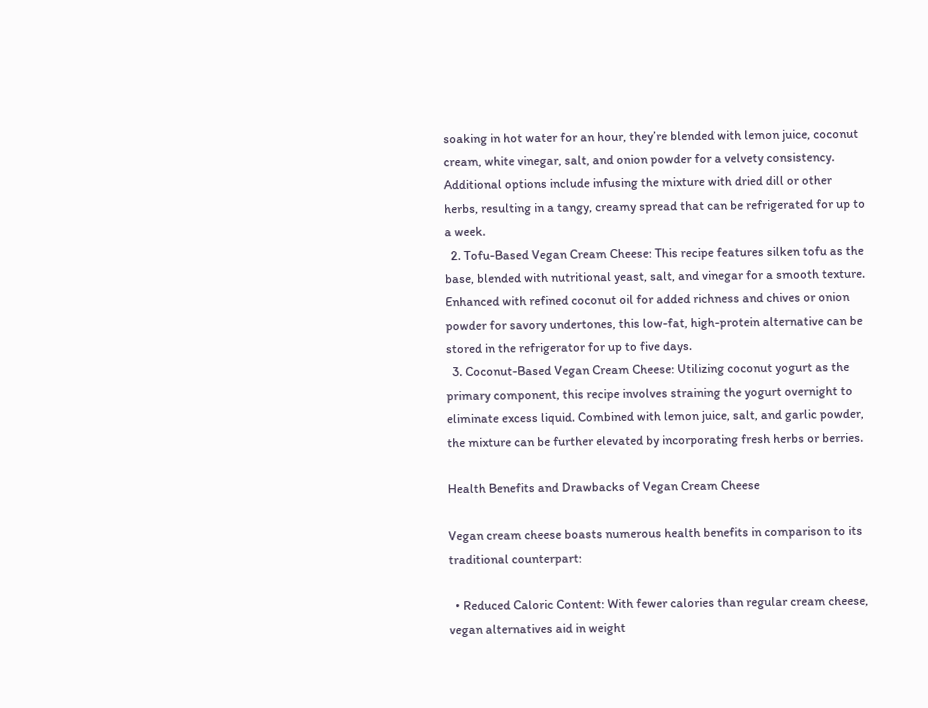soaking in hot water for an hour, they’re blended with lemon juice, coconut cream, white vinegar, salt, and onion powder for a velvety consistency. Additional options include infusing the mixture with dried dill or other herbs, resulting in a tangy, creamy spread that can be refrigerated for up to a week.
  2. Tofu-Based Vegan Cream Cheese: This recipe features silken tofu as the base, blended with nutritional yeast, salt, and vinegar for a smooth texture. Enhanced with refined coconut oil for added richness and chives or onion powder for savory undertones, this low-fat, high-protein alternative can be stored in the refrigerator for up to five days.
  3. Coconut-Based Vegan Cream Cheese: Utilizing coconut yogurt as the primary component, this recipe involves straining the yogurt overnight to eliminate excess liquid. Combined with lemon juice, salt, and garlic powder, the mixture can be further elevated by incorporating fresh herbs or berries.

Health Benefits and Drawbacks of Vegan Cream Cheese

Vegan cream cheese boasts numerous health benefits in comparison to its traditional counterpart:

  • Reduced Caloric Content: With fewer calories than regular cream cheese, vegan alternatives aid in weight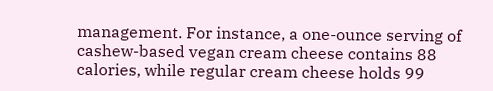management. For instance, a one-ounce serving of cashew-based vegan cream cheese contains 88 calories, while regular cream cheese holds 99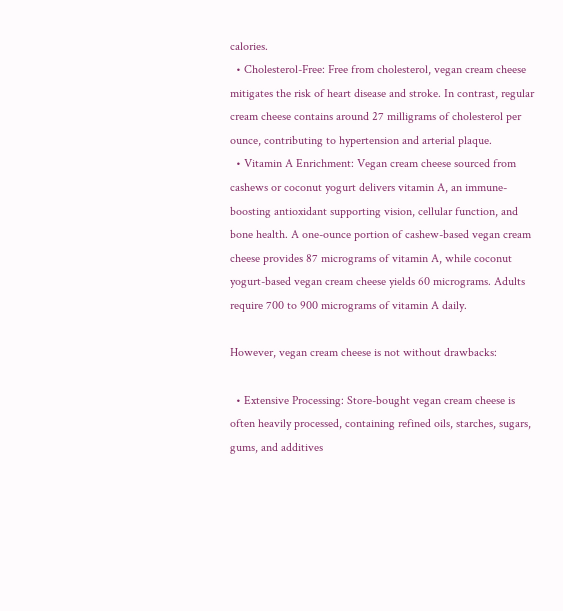calories.
  • Cholesterol-Free: Free from cholesterol, vegan cream cheese mitigates the risk of heart disease and stroke. In contrast, regular cream cheese contains around 27 milligrams of cholesterol per ounce, contributing to hypertension and arterial plaque.
  • Vitamin A Enrichment: Vegan cream cheese sourced from cashews or coconut yogurt delivers vitamin A, an immune-boosting antioxidant supporting vision, cellular function, and bone health. A one-ounce portion of cashew-based vegan cream cheese provides 87 micrograms of vitamin A, while coconut yogurt-based vegan cream cheese yields 60 micrograms. Adults require 700 to 900 micrograms of vitamin A daily.

However, vegan cream cheese is not without drawbacks:

  • Extensive Processing: Store-bought vegan cream cheese is often heavily processed, containing refined oils, starches, sugars, gums, and additives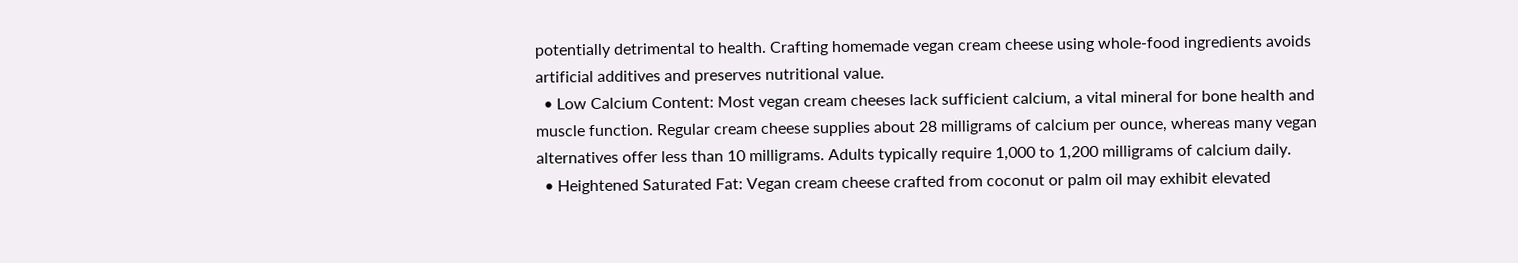potentially detrimental to health. Crafting homemade vegan cream cheese using whole-food ingredients avoids artificial additives and preserves nutritional value.
  • Low Calcium Content: Most vegan cream cheeses lack sufficient calcium, a vital mineral for bone health and muscle function. Regular cream cheese supplies about 28 milligrams of calcium per ounce, whereas many vegan alternatives offer less than 10 milligrams. Adults typically require 1,000 to 1,200 milligrams of calcium daily.
  • Heightened Saturated Fat: Vegan cream cheese crafted from coconut or palm oil may exhibit elevated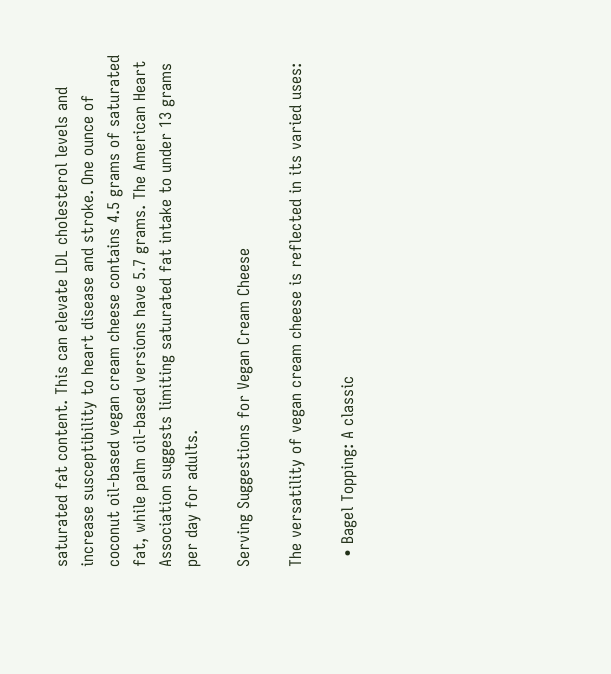saturated fat content. This can elevate LDL cholesterol levels and increase susceptibility to heart disease and stroke. One ounce of coconut oil-based vegan cream cheese contains 4.5 grams of saturated fat, while palm oil-based versions have 5.7 grams. The American Heart Association suggests limiting saturated fat intake to under 13 grams per day for adults.

Serving Suggestions for Vegan Cream Cheese

The versatility of vegan cream cheese is reflected in its varied uses:

  • Bagel Topping: A classic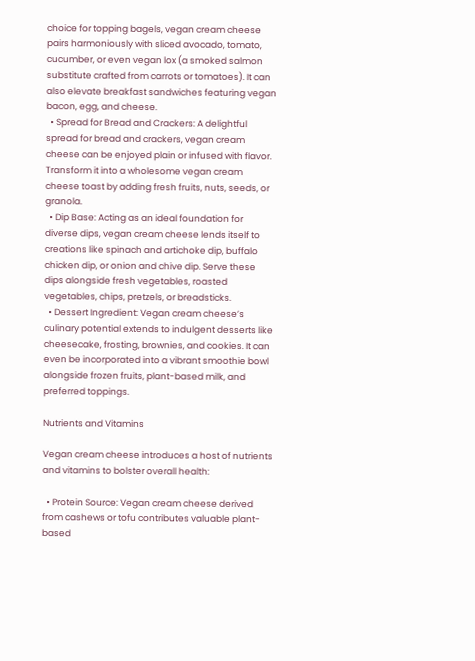choice for topping bagels, vegan cream cheese pairs harmoniously with sliced avocado, tomato, cucumber, or even vegan lox (a smoked salmon substitute crafted from carrots or tomatoes). It can also elevate breakfast sandwiches featuring vegan bacon, egg, and cheese.
  • Spread for Bread and Crackers: A delightful spread for bread and crackers, vegan cream cheese can be enjoyed plain or infused with flavor. Transform it into a wholesome vegan cream cheese toast by adding fresh fruits, nuts, seeds, or granola.
  • Dip Base: Acting as an ideal foundation for diverse dips, vegan cream cheese lends itself to creations like spinach and artichoke dip, buffalo chicken dip, or onion and chive dip. Serve these dips alongside fresh vegetables, roasted vegetables, chips, pretzels, or breadsticks.
  • Dessert Ingredient: Vegan cream cheese’s culinary potential extends to indulgent desserts like cheesecake, frosting, brownies, and cookies. It can even be incorporated into a vibrant smoothie bowl alongside frozen fruits, plant-based milk, and preferred toppings.

Nutrients and Vitamins

Vegan cream cheese introduces a host of nutrients and vitamins to bolster overall health:

  • Protein Source: Vegan cream cheese derived from cashews or tofu contributes valuable plant-based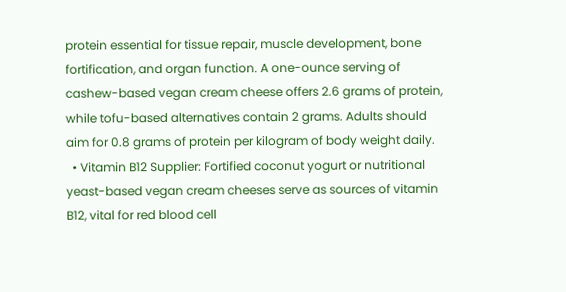protein essential for tissue repair, muscle development, bone fortification, and organ function. A one-ounce serving of cashew-based vegan cream cheese offers 2.6 grams of protein, while tofu-based alternatives contain 2 grams. Adults should aim for 0.8 grams of protein per kilogram of body weight daily.
  • Vitamin B12 Supplier: Fortified coconut yogurt or nutritional yeast-based vegan cream cheeses serve as sources of vitamin B12, vital for red blood cell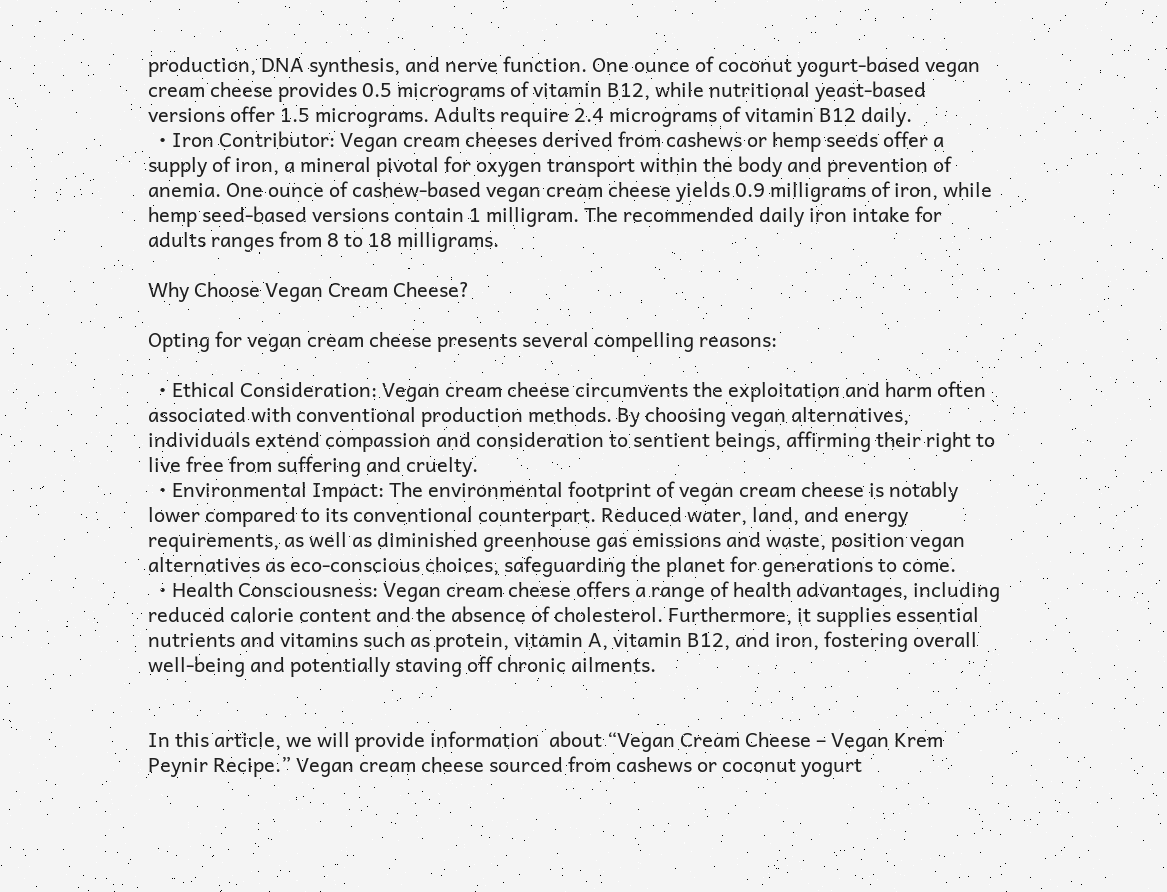production, DNA synthesis, and nerve function. One ounce of coconut yogurt-based vegan cream cheese provides 0.5 micrograms of vitamin B12, while nutritional yeast-based versions offer 1.5 micrograms. Adults require 2.4 micrograms of vitamin B12 daily.
  • Iron Contributor: Vegan cream cheeses derived from cashews or hemp seeds offer a supply of iron, a mineral pivotal for oxygen transport within the body and prevention of anemia. One ounce of cashew-based vegan cream cheese yields 0.9 milligrams of iron, while hemp seed-based versions contain 1 milligram. The recommended daily iron intake for adults ranges from 8 to 18 milligrams.

Why Choose Vegan Cream Cheese?

Opting for vegan cream cheese presents several compelling reasons:

  • Ethical Consideration: Vegan cream cheese circumvents the exploitation and harm often associated with conventional production methods. By choosing vegan alternatives, individuals extend compassion and consideration to sentient beings, affirming their right to live free from suffering and cruelty.
  • Environmental Impact: The environmental footprint of vegan cream cheese is notably lower compared to its conventional counterpart. Reduced water, land, and energy requirements, as well as diminished greenhouse gas emissions and waste, position vegan alternatives as eco-conscious choices, safeguarding the planet for generations to come.
  • Health Consciousness: Vegan cream cheese offers a range of health advantages, including reduced calorie content and the absence of cholesterol. Furthermore, it supplies essential nutrients and vitamins such as protein, vitamin A, vitamin B12, and iron, fostering overall well-being and potentially staving off chronic ailments.


In this article, we will provide information  about “Vegan Cream Cheese – Vegan Krem Peynir Recipe.” Vegan cream cheese sourced from cashews or coconut yogurt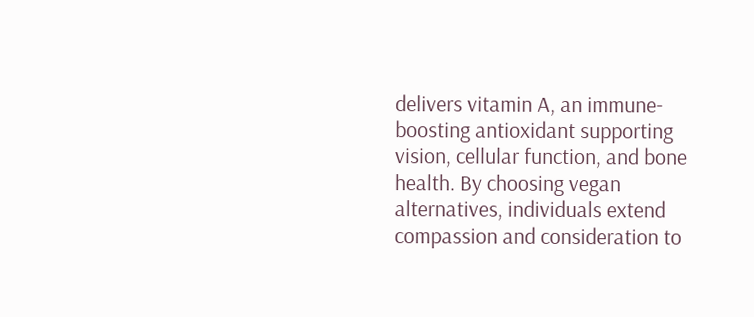delivers vitamin A, an immune-boosting antioxidant supporting vision, cellular function, and bone health. By choosing vegan alternatives, individuals extend compassion and consideration to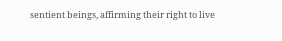sentient beings, affirming their right to live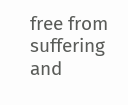free from suffering and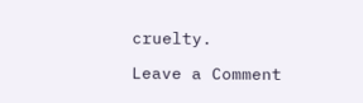cruelty.

Leave a Comment